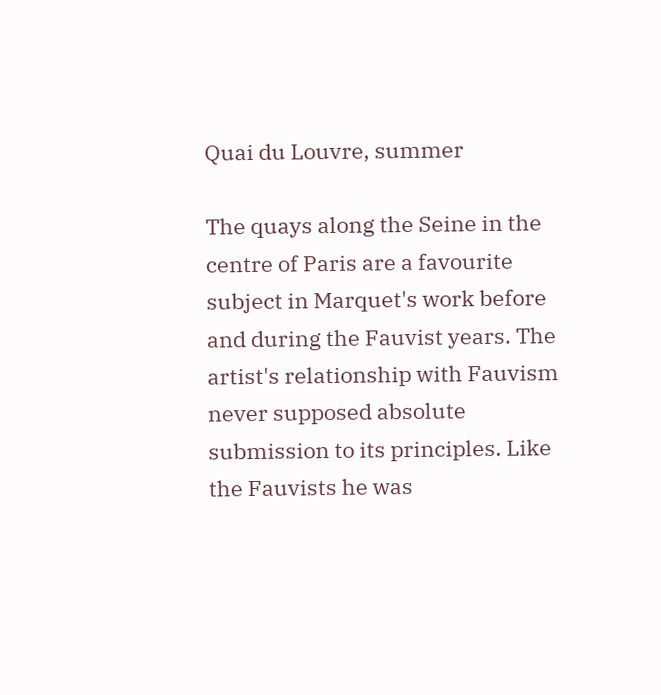Quai du Louvre, summer

The quays along the Seine in the centre of Paris are a favourite subject in Marquet's work before and during the Fauvist years. The artist's relationship with Fauvism never supposed absolute submission to its principles. Like the Fauvists he was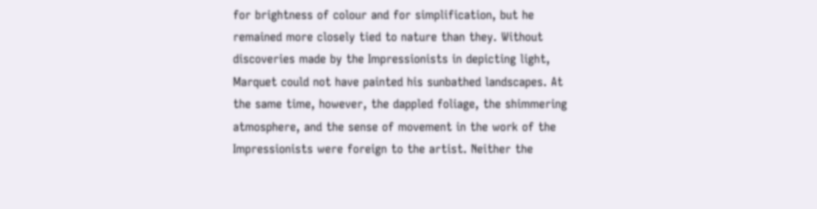for brightness of colour and for simplification, but he remained more closely tied to nature than they. Without discoveries made by the Impressionists in depicting light, Marquet could not have painted his sunbathed landscapes. At the same time, however, the dappled foliage, the shimmering atmosphere, and the sense of movement in the work of the Impressionists were foreign to the artist. Neither the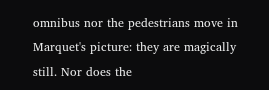omnibus nor the pedestrians move in Marquet's picture: they are magically still. Nor does the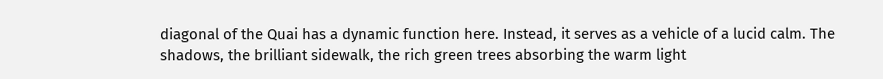diagonal of the Quai has a dynamic function here. Instead, it serves as a vehicle of a lucid calm. The shadows, the brilliant sidewalk, the rich green trees absorbing the warm light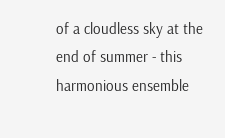of a cloudless sky at the end of summer - this harmonious ensemble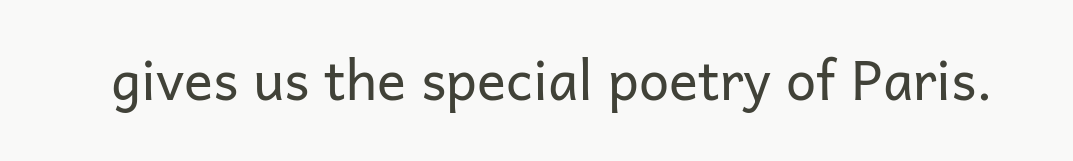gives us the special poetry of Paris.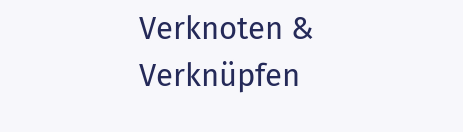Verknoten & Verknüpfen